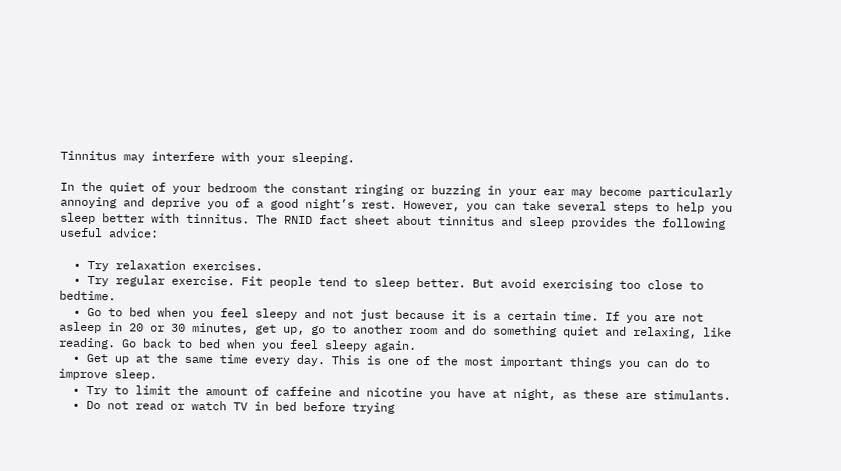Tinnitus may interfere with your sleeping.

In the quiet of your bedroom the constant ringing or buzzing in your ear may become particularly annoying and deprive you of a good night’s rest. However, you can take several steps to help you sleep better with tinnitus. The RNID fact sheet about tinnitus and sleep provides the following useful advice:

  • Try relaxation exercises.
  • Try regular exercise. Fit people tend to sleep better. But avoid exercising too close to bedtime.
  • Go to bed when you feel sleepy and not just because it is a certain time. If you are not asleep in 20 or 30 minutes, get up, go to another room and do something quiet and relaxing, like reading. Go back to bed when you feel sleepy again.
  • Get up at the same time every day. This is one of the most important things you can do to improve sleep.
  • Try to limit the amount of caffeine and nicotine you have at night, as these are stimulants.
  • Do not read or watch TV in bed before trying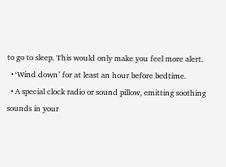to go to sleep. This would only make you feel more alert.
  • ‘Wind down’ for at least an hour before bedtime.
  • A special clock radio or sound pillow, emitting soothing sounds in your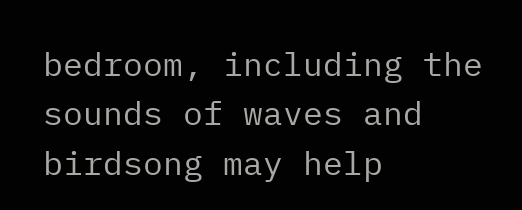bedroom, including the sounds of waves and birdsong may help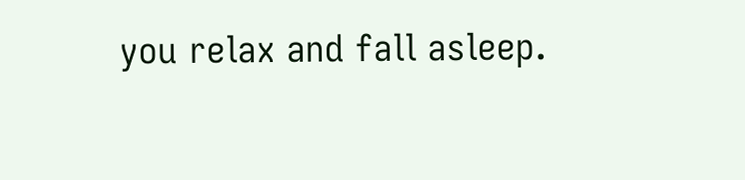you relax and fall asleep.